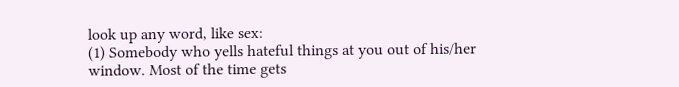look up any word, like sex:
(1) Somebody who yells hateful things at you out of his/her window. Most of the time gets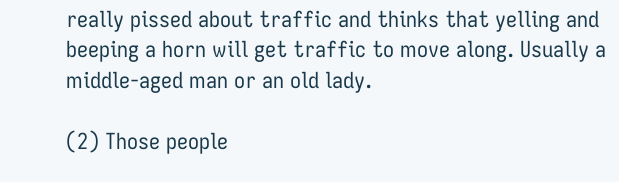really pissed about traffic and thinks that yelling and beeping a horn will get traffic to move along. Usually a middle-aged man or an old lady.

(2) Those people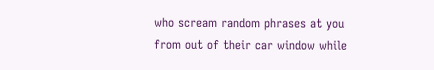who scream random phrases at you from out of their car window while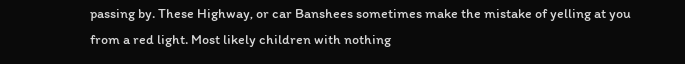passing by. These Highway, or car Banshees sometimes make the mistake of yelling at you from a red light. Most likely children with nothing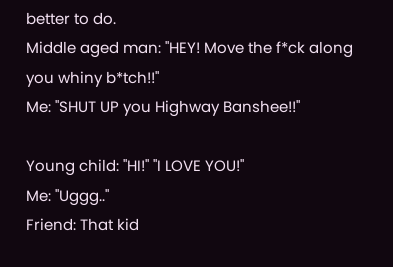better to do.
Middle aged man: "HEY! Move the f*ck along you whiny b*tch!!"
Me: "SHUT UP you Highway Banshee!!"

Young child: "HI!" "I LOVE YOU!"
Me: "Uggg.."
Friend: That kid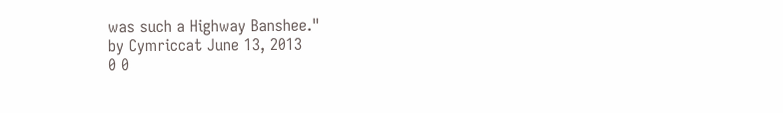was such a Highway Banshee."
by Cymriccat June 13, 2013
0 0